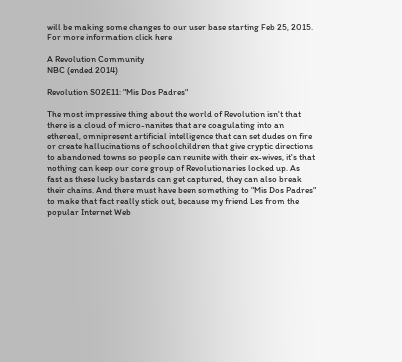will be making some changes to our user base starting Feb 25, 2015. For more information click here

A Revolution Community
NBC (ended 2014)

Revolution S02E11: "Mis Dos Padres"

The most impressive thing about the world of Revolution isn't that there is a cloud of micro-nanites that are coagulating into an ethereal, omnipresent artificial intelligence that can set dudes on fire or create hallucinations of schoolchildren that give cryptic directions to abandoned towns so people can reunite with their ex-wives, it's that nothing can keep our core group of Revolutionaries locked up. As fast as these lucky bastards can get captured, they can also break their chains. And there must have been something to "Mis Dos Padres" to make that fact really stick out, because my friend Les from the popular Internet Web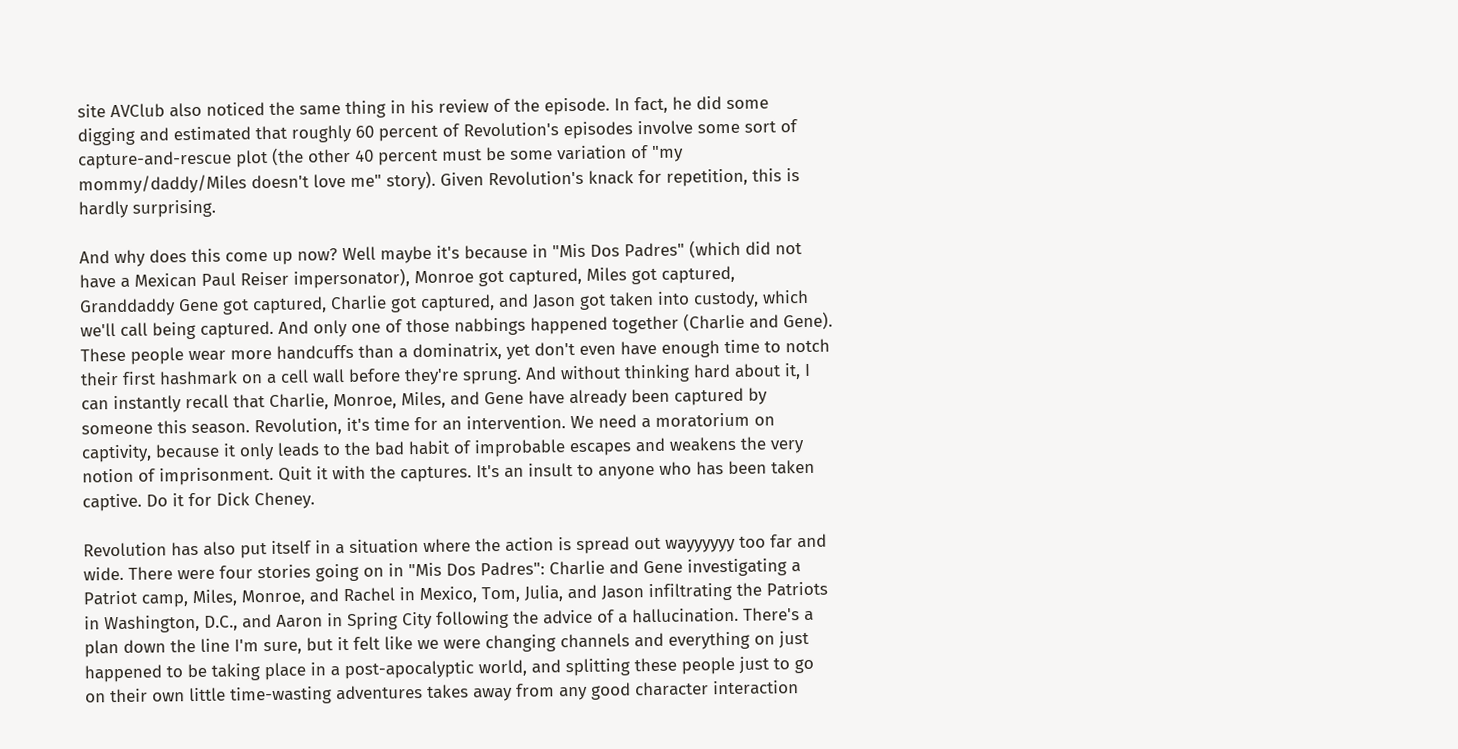site AVClub also noticed the same thing in his review of the episode. In fact, he did some digging and estimated that roughly 60 percent of Revolution's episodes involve some sort of capture-and-rescue plot (the other 40 percent must be some variation of "my mommy/daddy/Miles doesn't love me" story). Given Revolution's knack for repetition, this is hardly surprising.

And why does this come up now? Well maybe it's because in "Mis Dos Padres" (which did not have a Mexican Paul Reiser impersonator), Monroe got captured, Miles got captured, Granddaddy Gene got captured, Charlie got captured, and Jason got taken into custody, which we'll call being captured. And only one of those nabbings happened together (Charlie and Gene). These people wear more handcuffs than a dominatrix, yet don't even have enough time to notch their first hashmark on a cell wall before they're sprung. And without thinking hard about it, I can instantly recall that Charlie, Monroe, Miles, and Gene have already been captured by someone this season. Revolution, it's time for an intervention. We need a moratorium on captivity, because it only leads to the bad habit of improbable escapes and weakens the very notion of imprisonment. Quit it with the captures. It's an insult to anyone who has been taken captive. Do it for Dick Cheney.

Revolution has also put itself in a situation where the action is spread out wayyyyyy too far and wide. There were four stories going on in "Mis Dos Padres": Charlie and Gene investigating a Patriot camp, Miles, Monroe, and Rachel in Mexico, Tom, Julia, and Jason infiltrating the Patriots in Washington, D.C., and Aaron in Spring City following the advice of a hallucination. There's a plan down the line I'm sure, but it felt like we were changing channels and everything on just happened to be taking place in a post-apocalyptic world, and splitting these people just to go on their own little time-wasting adventures takes away from any good character interaction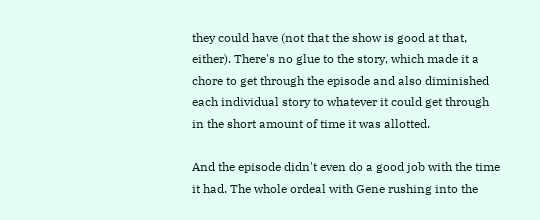they could have (not that the show is good at that, either). There's no glue to the story, which made it a chore to get through the episode and also diminished each individual story to whatever it could get through in the short amount of time it was allotted.

And the episode didn't even do a good job with the time it had. The whole ordeal with Gene rushing into the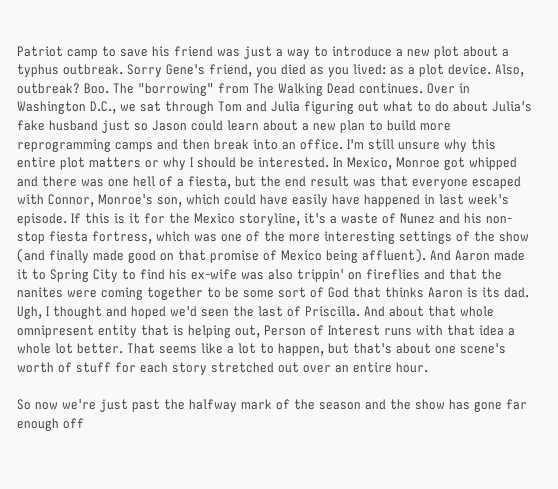Patriot camp to save his friend was just a way to introduce a new plot about a typhus outbreak. Sorry Gene's friend, you died as you lived: as a plot device. Also, outbreak? Boo. The "borrowing" from The Walking Dead continues. Over in Washington D.C., we sat through Tom and Julia figuring out what to do about Julia's fake husband just so Jason could learn about a new plan to build more reprogramming camps and then break into an office. I'm still unsure why this entire plot matters or why I should be interested. In Mexico, Monroe got whipped and there was one hell of a fiesta, but the end result was that everyone escaped with Connor, Monroe's son, which could have easily have happened in last week's episode. If this is it for the Mexico storyline, it's a waste of Nunez and his non-stop fiesta fortress, which was one of the more interesting settings of the show (and finally made good on that promise of Mexico being affluent). And Aaron made it to Spring City to find his ex-wife was also trippin' on fireflies and that the nanites were coming together to be some sort of God that thinks Aaron is its dad. Ugh, I thought and hoped we'd seen the last of Priscilla. And about that whole omnipresent entity that is helping out, Person of Interest runs with that idea a whole lot better. That seems like a lot to happen, but that's about one scene's worth of stuff for each story stretched out over an entire hour.

So now we're just past the halfway mark of the season and the show has gone far enough off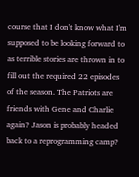course that I don't know what I'm supposed to be looking forward to as terrible stories are thrown in to fill out the required 22 episodes of the season. The Patriots are friends with Gene and Charlie again? Jason is probably headed back to a reprogramming camp?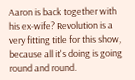Aaron is back together with his ex-wife? Revolution is a very fitting title for this show, because all it's doing is going round and round.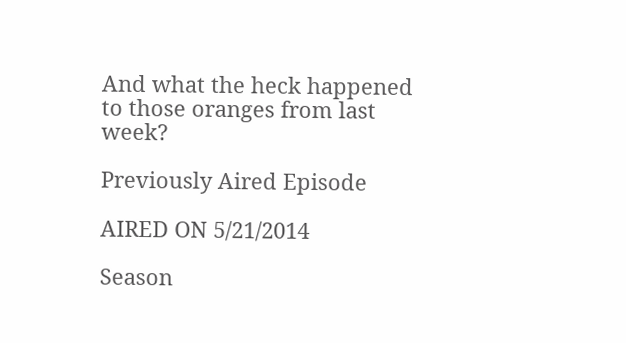And what the heck happened to those oranges from last week?

Previously Aired Episode

AIRED ON 5/21/2014

Season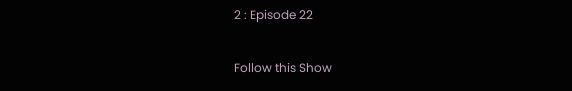2 : Episode 22

Follow this Show